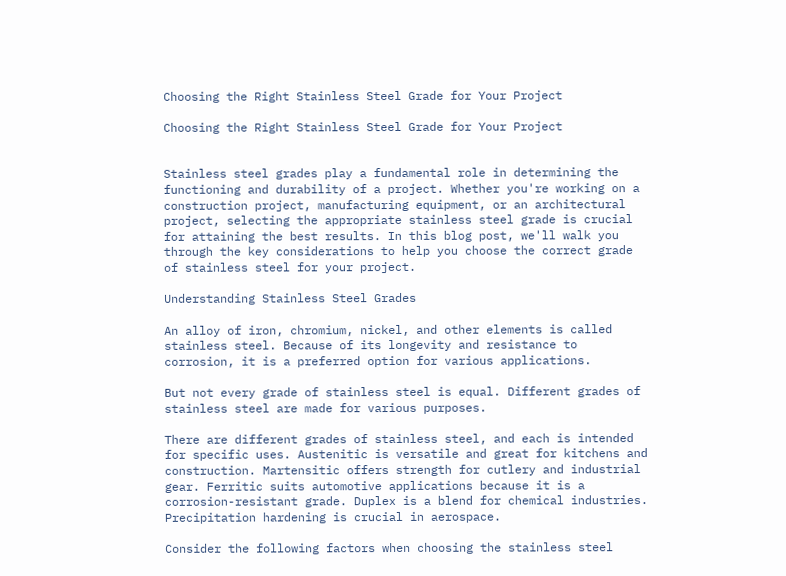Choosing the Right Stainless Steel Grade for Your Project

Choosing the Right Stainless Steel Grade for Your Project


Stainless steel grades play a fundamental role in determining the functioning and durability of a project. Whether you're working on a construction project, manufacturing equipment, or an architectural project, selecting the appropriate stainless steel grade is crucial for attaining the best results. In this blog post, we'll walk you through the key considerations to help you choose the correct grade of stainless steel for your project.

Understanding Stainless Steel Grades

An alloy of iron, chromium, nickel, and other elements is called stainless steel. Because of its longevity and resistance to corrosion, it is a preferred option for various applications.

But not every grade of stainless steel is equal. Different grades of stainless steel are made for various purposes.

There are different grades of stainless steel, and each is intended for specific uses. Austenitic is versatile and great for kitchens and construction. Martensitic offers strength for cutlery and industrial gear. Ferritic suits automotive applications because it is a corrosion-resistant grade. Duplex is a blend for chemical industries. Precipitation hardening is crucial in aerospace.

Consider the following factors when choosing the stainless steel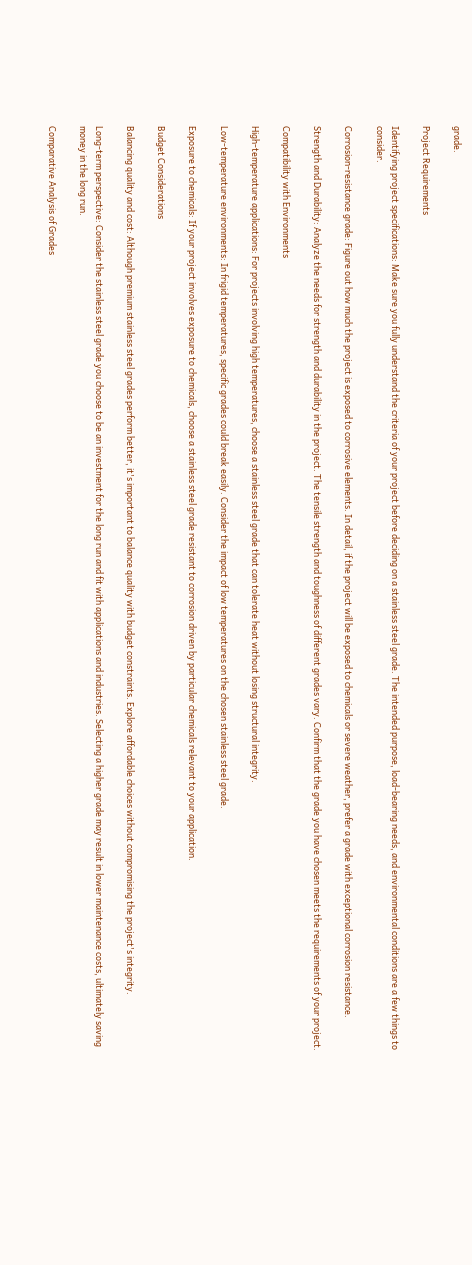grade.

Project Requirements

Identifying project specifications: Make sure you fully understand the criteria of your project before deciding on a stainless steel grade. The intended purpose, load-bearing needs, and environmental conditions are a few things to consider.

Corrosion-resistance grade: Figure out how much the project is exposed to corrosive elements. In detail, if the project will be exposed to chemicals or severe weather, prefer a grade with exceptional corrosion resistance.

Strength and Durability: Analyze the needs for strength and durability in the project. The tensile strength and toughness of different grades vary. Confirm that the grade you have chosen meets the requirements of your project.

Compatibility with Environments

High-temperature applications: For projects involving high temperatures, choose a stainless steel grade that can tolerate heat without losing structural integrity.

Low-temperature environments: In frigid temperatures, specific grades could break easily. Consider the impact of low temperatures on the chosen stainless steel grade.

Exposure to chemicals: If your project involves exposure to chemicals, choose a stainless steel grade resistant to corrosion driven by particular chemicals relevant to your application.

Budget Considerations

Balancing quality and cost: Although premium stainless steel grades perform better, it's important to balance quality with budget constraints. Explore affordable choices without compromising the project's integrity.

Long-term perspective: Consider the stainless steel grade you choose to be an investment for the long run and fit with applications and industries. Selecting a higher grade may result in lower maintenance costs, ultimately saving money in the long run.

Comparative Analysis of Grades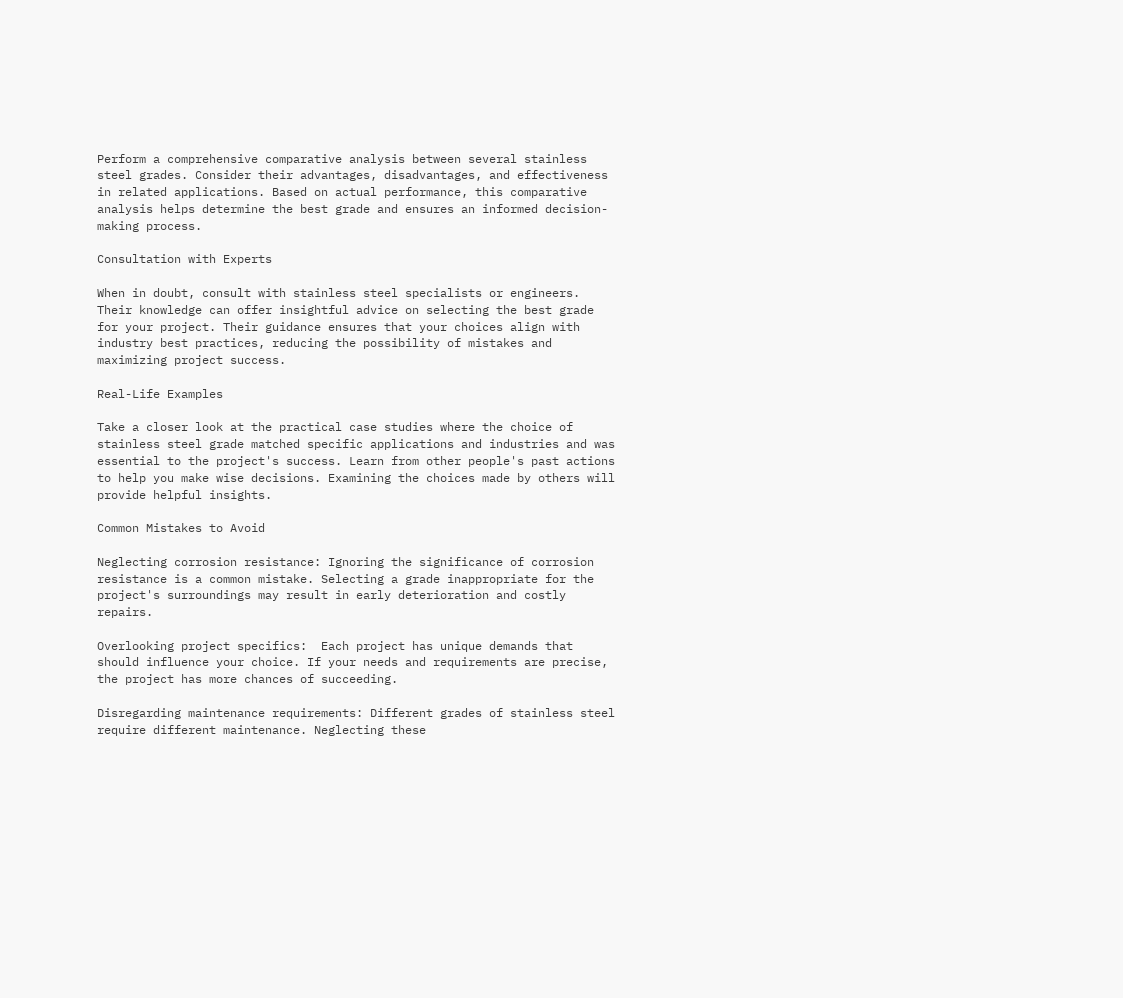Perform a comprehensive comparative analysis between several stainless steel grades. Consider their advantages, disadvantages, and effectiveness in related applications. Based on actual performance, this comparative analysis helps determine the best grade and ensures an informed decision-making process.

Consultation with Experts

When in doubt, consult with stainless steel specialists or engineers. Their knowledge can offer insightful advice on selecting the best grade for your project. Their guidance ensures that your choices align with industry best practices, reducing the possibility of mistakes and maximizing project success.

Real-Life Examples

Take a closer look at the practical case studies where the choice of stainless steel grade matched specific applications and industries and was essential to the project's success. Learn from other people's past actions to help you make wise decisions. Examining the choices made by others will provide helpful insights.

Common Mistakes to Avoid

Neglecting corrosion resistance: Ignoring the significance of corrosion resistance is a common mistake. Selecting a grade inappropriate for the project's surroundings may result in early deterioration and costly repairs.

Overlooking project specifics:  Each project has unique demands that should influence your choice. If your needs and requirements are precise, the project has more chances of succeeding.

Disregarding maintenance requirements: Different grades of stainless steel require different maintenance. Neglecting these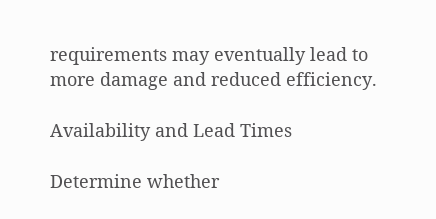requirements may eventually lead to more damage and reduced efficiency.

Availability and Lead Times

Determine whether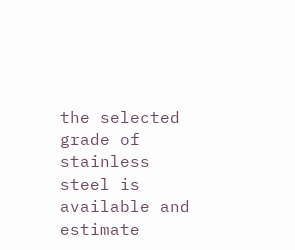the selected grade of stainless steel is available and estimate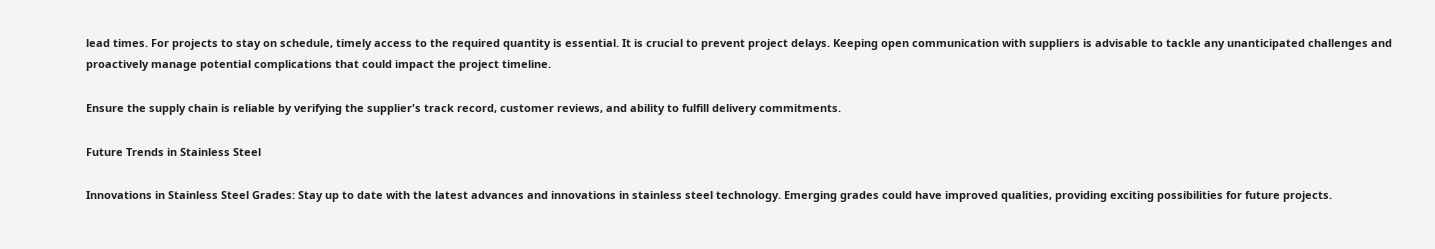lead times. For projects to stay on schedule, timely access to the required quantity is essential. It is crucial to prevent project delays. Keeping open communication with suppliers is advisable to tackle any unanticipated challenges and proactively manage potential complications that could impact the project timeline.

Ensure the supply chain is reliable by verifying the supplier's track record, customer reviews, and ability to fulfill delivery commitments.

Future Trends in Stainless Steel

Innovations in Stainless Steel Grades: Stay up to date with the latest advances and innovations in stainless steel technology. Emerging grades could have improved qualities, providing exciting possibilities for future projects.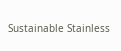Sustainable Stainless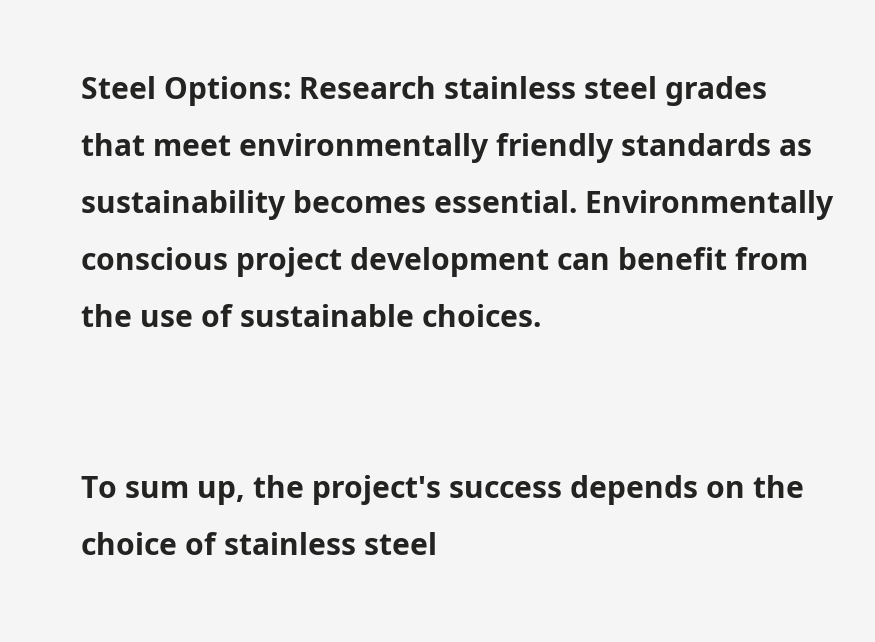Steel Options: Research stainless steel grades that meet environmentally friendly standards as sustainability becomes essential. Environmentally conscious project development can benefit from the use of sustainable choices.


To sum up, the project's success depends on the choice of stainless steel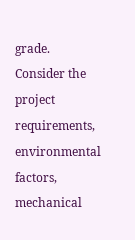grade. Consider the project requirements, environmental factors, mechanical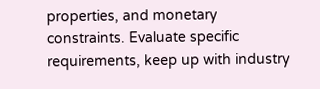properties, and monetary constraints. Evaluate specific requirements, keep up with industry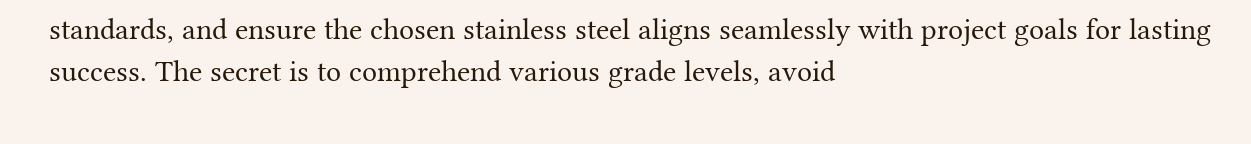standards, and ensure the chosen stainless steel aligns seamlessly with project goals for lasting success. The secret is to comprehend various grade levels, avoid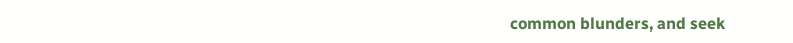common blunders, and seek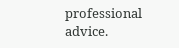professional advice.